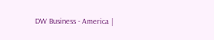DW Business - America |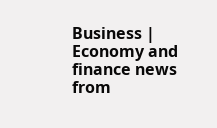Business | Economy and finance news from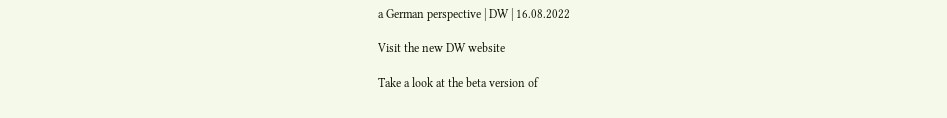a German perspective | DW | 16.08.2022

Visit the new DW website

Take a look at the beta version of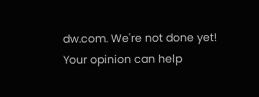dw.com. We're not done yet! Your opinion can help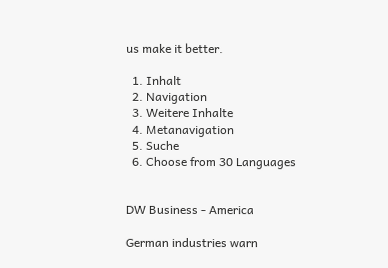us make it better.

  1. Inhalt
  2. Navigation
  3. Weitere Inhalte
  4. Metanavigation
  5. Suche
  6. Choose from 30 Languages


DW Business - America

German industries warn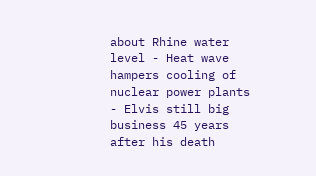about Rhine water level - Heat wave hampers cooling of nuclear power plants - Elvis still big business 45 years after his death